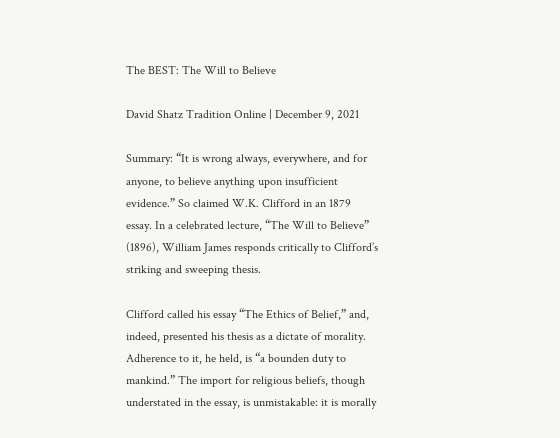The BEST: The Will to Believe

David Shatz Tradition Online | December 9, 2021

Summary: “It is wrong always, everywhere, and for anyone, to believe anything upon insufficient evidence.” So claimed W.K. Clifford in an 1879 essay. In a celebrated lecture, “The Will to Believe” (1896), William James responds critically to Clifford’s striking and sweeping thesis.

Clifford called his essay “The Ethics of Belief,” and, indeed, presented his thesis as a dictate of morality. Adherence to it, he held, is “a bounden duty to mankind.” The import for religious beliefs, though understated in the essay, is unmistakable: it is morally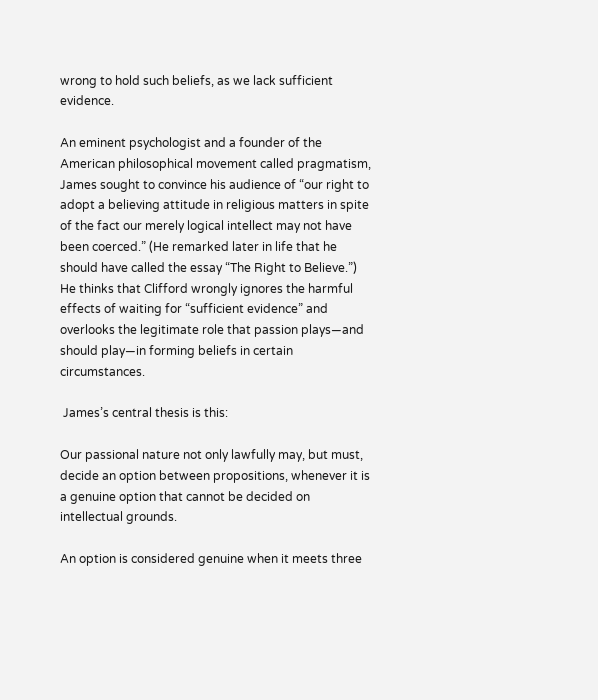wrong to hold such beliefs, as we lack sufficient evidence.

An eminent psychologist and a founder of the American philosophical movement called pragmatism, James sought to convince his audience of “our right to adopt a believing attitude in religious matters in spite of the fact our merely logical intellect may not have been coerced.” (He remarked later in life that he should have called the essay “The Right to Believe.”) He thinks that Clifford wrongly ignores the harmful effects of waiting for “sufficient evidence” and overlooks the legitimate role that passion plays—and should play—in forming beliefs in certain circumstances.

 James’s central thesis is this:

Our passional nature not only lawfully may, but must, decide an option between propositions, whenever it is a genuine option that cannot be decided on intellectual grounds.

An option is considered genuine when it meets three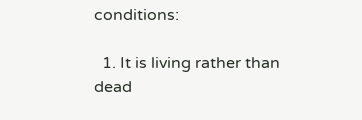conditions:

  1. It is living rather than dead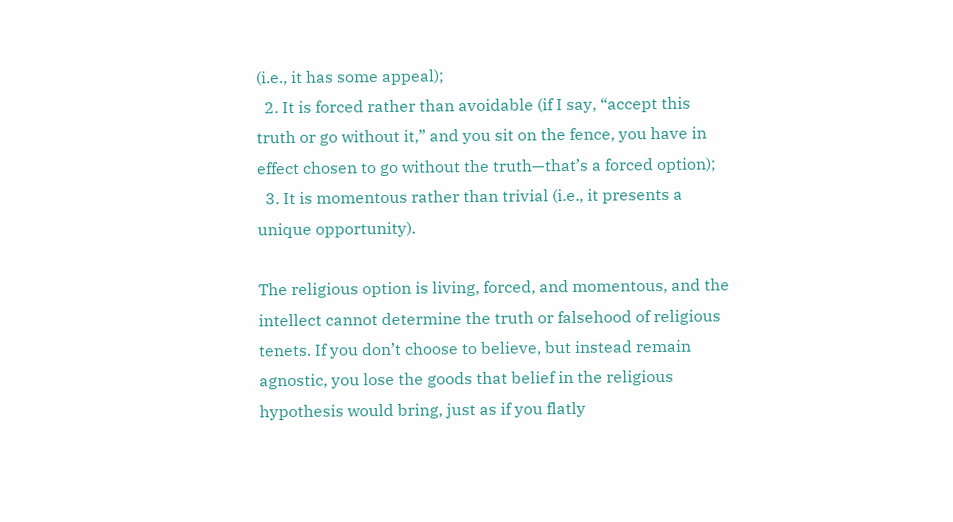(i.e., it has some appeal);
  2. It is forced rather than avoidable (if I say, “accept this truth or go without it,” and you sit on the fence, you have in effect chosen to go without the truth—that’s a forced option);
  3. It is momentous rather than trivial (i.e., it presents a unique opportunity).

The religious option is living, forced, and momentous, and the intellect cannot determine the truth or falsehood of religious tenets. If you don’t choose to believe, but instead remain agnostic, you lose the goods that belief in the religious hypothesis would bring, just as if you flatly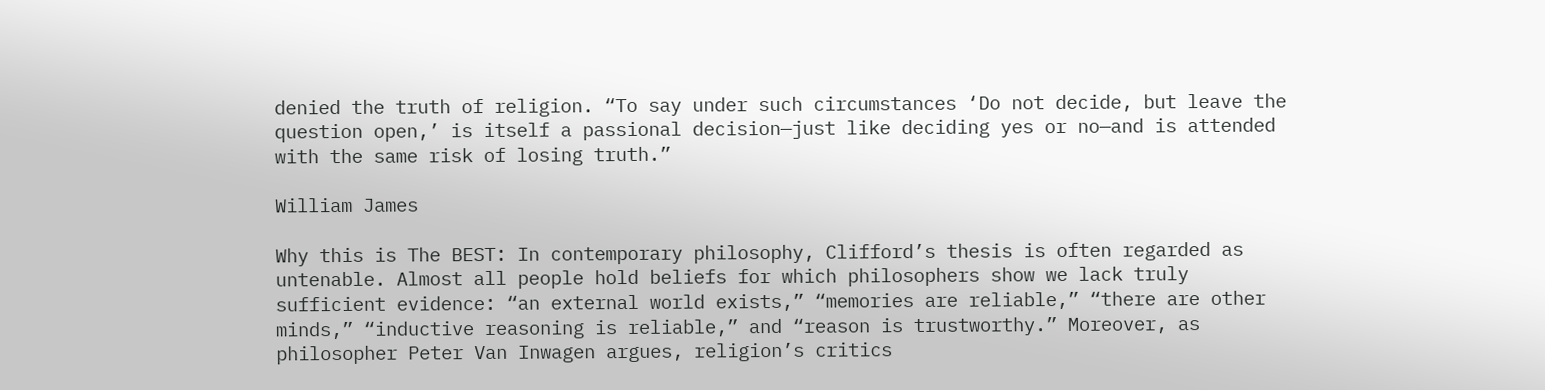denied the truth of religion. “To say under such circumstances ‘Do not decide, but leave the question open,’ is itself a passional decision—just like deciding yes or no—and is attended with the same risk of losing truth.”

William James

Why this is The BEST: In contemporary philosophy, Clifford’s thesis is often regarded as untenable. Almost all people hold beliefs for which philosophers show we lack truly sufficient evidence: “an external world exists,” “memories are reliable,” “there are other minds,” “inductive reasoning is reliable,” and “reason is trustworthy.” Moreover, as philosopher Peter Van Inwagen argues, religion’s critics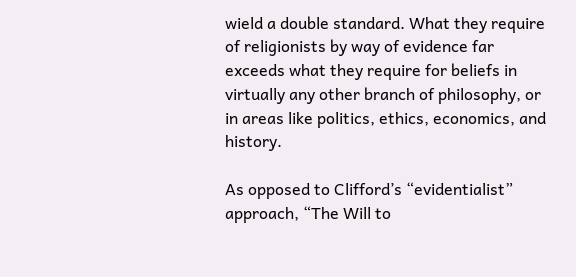wield a double standard. What they require of religionists by way of evidence far exceeds what they require for beliefs in virtually any other branch of philosophy, or in areas like politics, ethics, economics, and history.

As opposed to Clifford’s “evidentialist” approach, “The Will to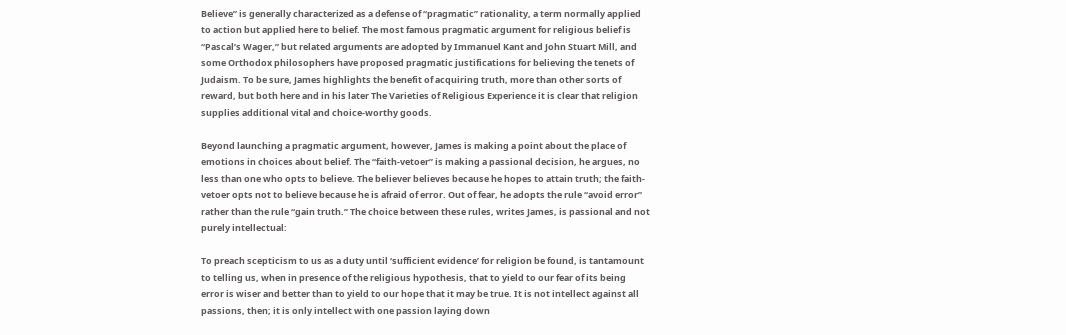Believe” is generally characterized as a defense of “pragmatic” rationality, a term normally applied to action but applied here to belief. The most famous pragmatic argument for religious belief is “Pascal’s Wager,” but related arguments are adopted by Immanuel Kant and John Stuart Mill, and some Orthodox philosophers have proposed pragmatic justifications for believing the tenets of Judaism. To be sure, James highlights the benefit of acquiring truth, more than other sorts of reward, but both here and in his later The Varieties of Religious Experience it is clear that religion supplies additional vital and choice-worthy goods.

Beyond launching a pragmatic argument, however, James is making a point about the place of emotions in choices about belief. The “faith-vetoer” is making a passional decision, he argues, no less than one who opts to believe. The believer believes because he hopes to attain truth; the faith-vetoer opts not to believe because he is afraid of error. Out of fear, he adopts the rule “avoid error” rather than the rule “gain truth.” The choice between these rules, writes James, is passional and not purely intellectual:

To preach scepticism to us as a duty until ‘sufficient evidence’ for religion be found, is tantamount to telling us, when in presence of the religious hypothesis, that to yield to our fear of its being error is wiser and better than to yield to our hope that it may be true. It is not intellect against all passions, then; it is only intellect with one passion laying down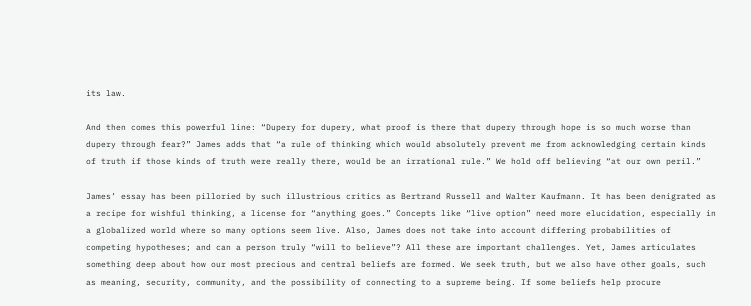its law.

And then comes this powerful line: “Dupery for dupery, what proof is there that dupery through hope is so much worse than dupery through fear?” James adds that “a rule of thinking which would absolutely prevent me from acknowledging certain kinds of truth if those kinds of truth were really there, would be an irrational rule.” We hold off believing “at our own peril.”

James’ essay has been pilloried by such illustrious critics as Bertrand Russell and Walter Kaufmann. It has been denigrated as a recipe for wishful thinking, a license for “anything goes.” Concepts like “live option” need more elucidation, especially in a globalized world where so many options seem live. Also, James does not take into account differing probabilities of competing hypotheses; and can a person truly “will to believe”? All these are important challenges. Yet, James articulates something deep about how our most precious and central beliefs are formed. We seek truth, but we also have other goals, such as meaning, security, community, and the possibility of connecting to a supreme being. If some beliefs help procure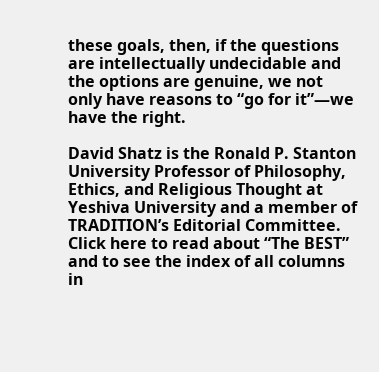these goals, then, if the questions are intellectually undecidable and the options are genuine, we not only have reasons to “go for it”—we have the right.

David Shatz is the Ronald P. Stanton University Professor of Philosophy, Ethics, and Religious Thought at Yeshiva University and a member of TRADITION’s Editorial Committee.  Click here to read about “The BEST” and to see the index of all columns in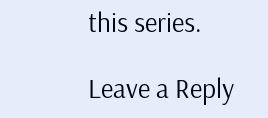this series.

Leave a Reply